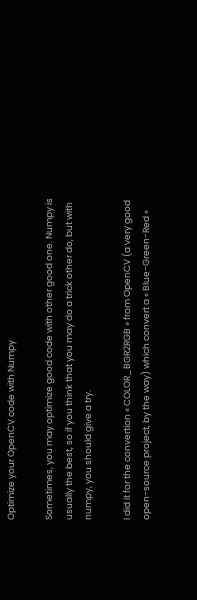Optimize your OpenCV code with Numpy

Sometimes, you may optimize good code with other good one. Numpy is usually the best, so if you think that you may do a trick other do, but with numpy, you should give a try.

I did it for the convertion « COLOR_BGR2RGB » from OpenCV (a very good open-source project, by the way) which convert a « Blue-Green-Red »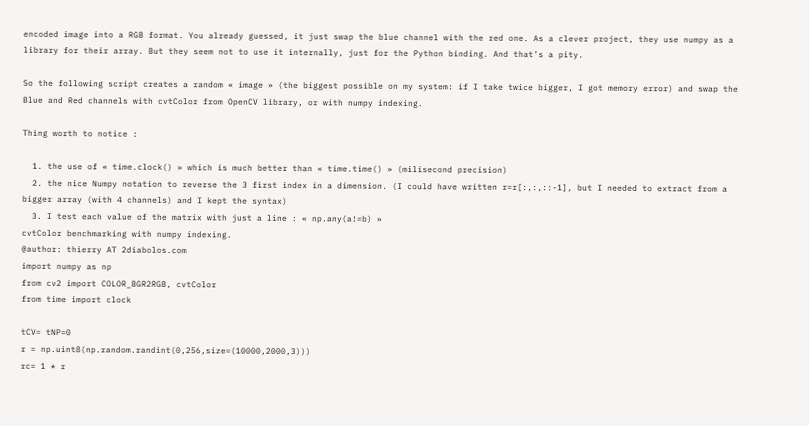encoded image into a RGB format. You already guessed, it just swap the blue channel with the red one. As a clever project, they use numpy as a library for their array. But they seem not to use it internally, just for the Python binding. And that’s a pity.

So the following script creates a random « image » (the biggest possible on my system: if I take twice bigger, I got memory error) and swap the Blue and Red channels with cvtColor from OpenCV library, or with numpy indexing.

Thing worth to notice :

  1. the use of « time.clock() » which is much better than « time.time() » (milisecond precision)
  2. the nice Numpy notation to reverse the 3 first index in a dimension. (I could have written r=r[:,:,::-1], but I needed to extract from a bigger array (with 4 channels) and I kept the syntax)
  3. I test each value of the matrix with just a line : « np.any(a!=b) »
cvtColor benchmarking with numpy indexing.
@author: thierry AT 2diabolos.com
import numpy as np
from cv2 import COLOR_BGR2RGB, cvtColor
from time import clock

tCV= tNP=0
r = np.uint8(np.random.randint(0,256,size=(10000,2000,3)))
rc= 1 * r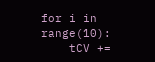for i in range(10):
    tCV +=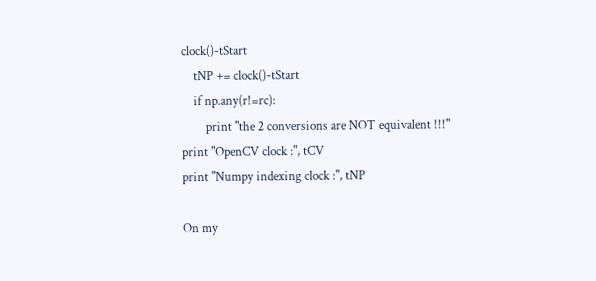clock()-tStart
    tNP += clock()-tStart
    if np.any(r!=rc):
        print "the 2 conversions are NOT equivalent !!!"
print "OpenCV clock :", tCV
print "Numpy indexing clock :", tNP

On my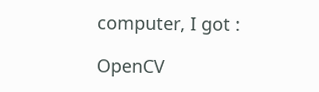computer, I got :

OpenCV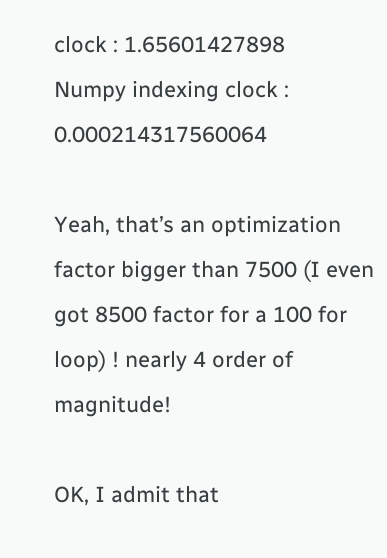clock : 1.65601427898
Numpy indexing clock : 0.000214317560064

Yeah, that’s an optimization factor bigger than 7500 (I even got 8500 factor for a 100 for loop) ! nearly 4 order of magnitude!

OK, I admit that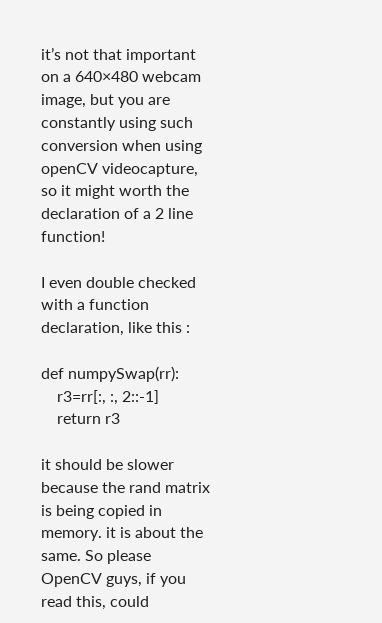it’s not that important on a 640×480 webcam image, but you are constantly using such conversion when using openCV videocapture, so it might worth the declaration of a 2 line function!

I even double checked with a function declaration, like this :

def numpySwap(rr):
    r3=rr[:, :, 2::-1]
    return r3

it should be slower because the rand matrix is being copied in memory. it is about the same. So please OpenCV guys, if you read this, could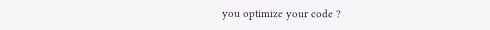you optimize your code ?